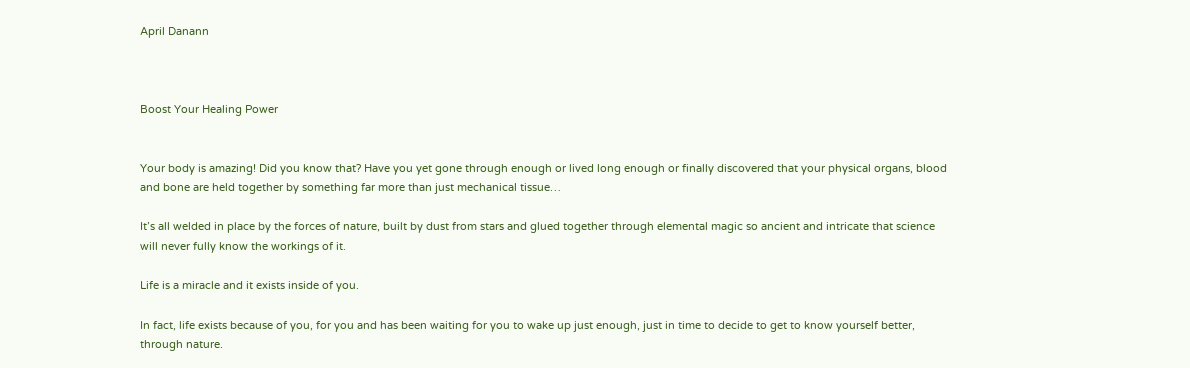April Danann



Boost Your Healing Power


Your body is amazing! Did you know that? Have you yet gone through enough or lived long enough or finally discovered that your physical organs, blood and bone are held together by something far more than just mechanical tissue…

It’s all welded in place by the forces of nature, built by dust from stars and glued together through elemental magic so ancient and intricate that science will never fully know the workings of it.

Life is a miracle and it exists inside of you.

In fact, life exists because of you, for you and has been waiting for you to wake up just enough, just in time to decide to get to know yourself better, through nature.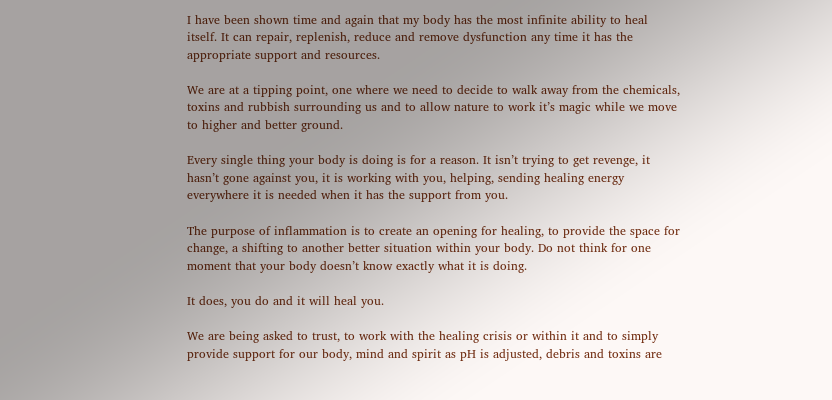I have been shown time and again that my body has the most infinite ability to heal itself. It can repair, replenish, reduce and remove dysfunction any time it has the appropriate support and resources.

We are at a tipping point, one where we need to decide to walk away from the chemicals, toxins and rubbish surrounding us and to allow nature to work it’s magic while we move to higher and better ground.

Every single thing your body is doing is for a reason. It isn’t trying to get revenge, it hasn’t gone against you, it is working with you, helping, sending healing energy everywhere it is needed when it has the support from you.

The purpose of inflammation is to create an opening for healing, to provide the space for change, a shifting to another better situation within your body. Do not think for one moment that your body doesn’t know exactly what it is doing.

It does, you do and it will heal you.

We are being asked to trust, to work with the healing crisis or within it and to simply provide support for our body, mind and spirit as pH is adjusted, debris and toxins are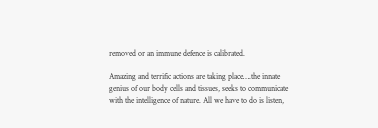removed or an immune defence is calibrated.

Amazing and terrific actions are taking place….the innate genius of our body cells and tissues, seeks to communicate with the intelligence of nature. All we have to do is listen,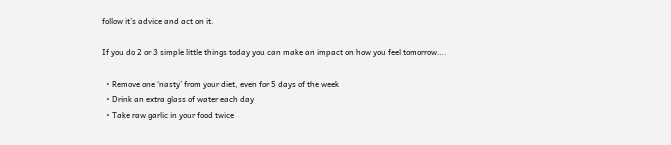follow it’s advice and act on it.

If you do 2 or 3 simple little things today you can make an impact on how you feel tomorrow….

  • Remove one ‘nasty’ from your diet, even for 5 days of the week
  • Drink an extra glass of water each day
  • Take raw garlic in your food twice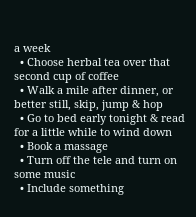a week
  • Choose herbal tea over that second cup of coffee
  • Walk a mile after dinner, or better still, skip, jump & hop
  • Go to bed early tonight & read for a little while to wind down
  • Book a massage
  • Turn off the tele and turn on some music
  • Include something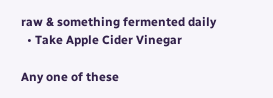raw & something fermented daily
  • Take Apple Cider Vinegar

Any one of these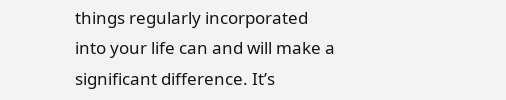things regularly incorporated into your life can and will make a significant difference. It’s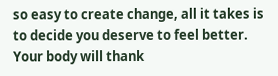so easy to create change, all it takes is to decide you deserve to feel better. Your body will thank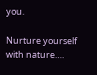you.

Nurture yourself with nature….